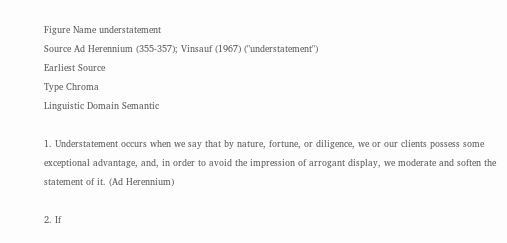Figure Name understatement
Source Ad Herennium (355-357); Vinsauf (1967) ("understatement")
Earliest Source
Type Chroma
Linguistic Domain Semantic

1. Understatement occurs when we say that by nature, fortune, or diligence, we or our clients possess some exceptional advantage, and, in order to avoid the impression of arrogant display, we moderate and soften the statement of it. (Ad Herennium)

2. If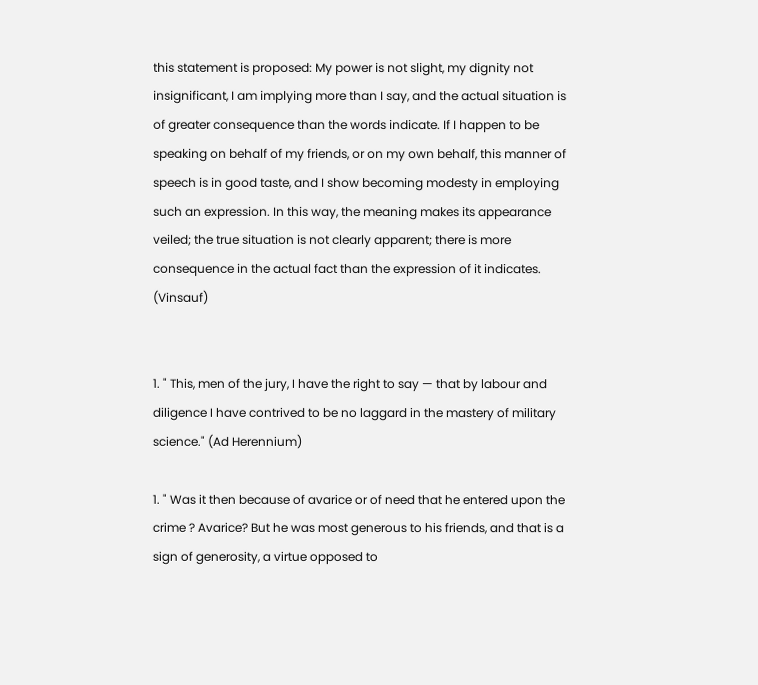this statement is proposed: My power is not slight, my dignity not insignificant, I am implying more than I say, and the actual situation is of greater consequence than the words indicate. If I happen to be speaking on behalf of my friends, or on my own behalf, this manner of speech is in good taste, and I show becoming modesty in employing such an expression. In this way, the meaning makes its appearance veiled; the true situation is not clearly apparent; there is more consequence in the actual fact than the expression of it indicates. (Vinsauf)


1. " This, men of the jury, I have the right to say — that by labour and diligence I have contrived to be no laggard in the mastery of military science." (Ad Herennium)

1. " Was it then because of avarice or of need that he entered upon the crime ? Avarice? But he was most generous to his friends, and that is a sign of generosity, a virtue opposed to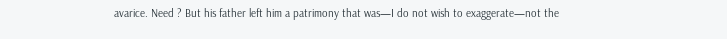avarice. Need ? But his father left him a patrimony that was—I do not wish to exaggerate—not the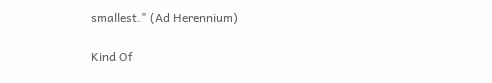smallest." (Ad Herennium)

Kind Of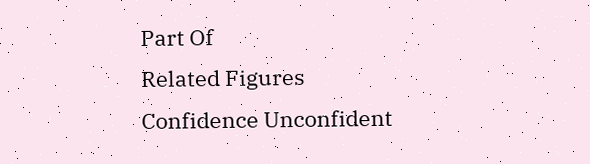Part Of
Related Figures
Confidence Unconfident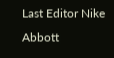Last Editor Nike Abbott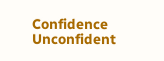Confidence Unconfident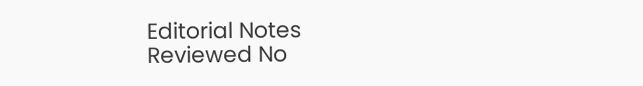Editorial Notes
Reviewed No